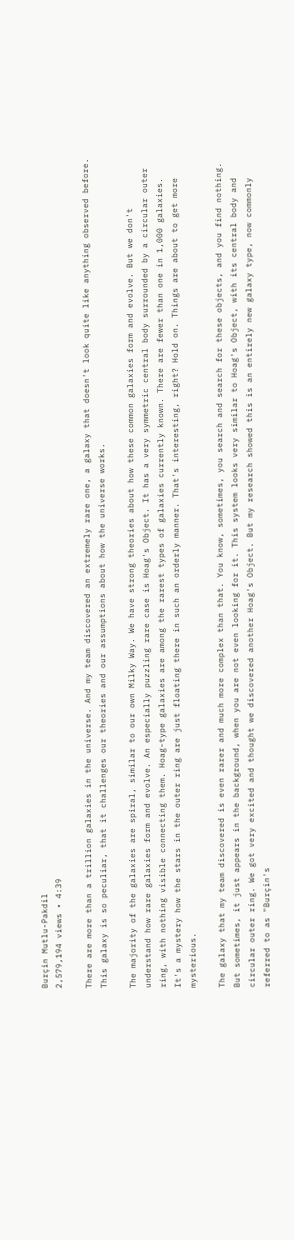Burçin Mutlu-Pakdil
2,579,194 views • 4:39

There are more than a trillion galaxies in the universe. And my team discovered an extremely rare one, a galaxy that doesn't look quite like anything observed before. This galaxy is so peculiar, that it challenges our theories and our assumptions about how the universe works.

The majority of the galaxies are spiral, similar to our own Milky Way. We have strong theories about how these common galaxies form and evolve. But we don't understand how rare galaxies form and evolve. An especially puzzling rare case is Hoag's Object. It has a very symmetric central body surrounded by a circular outer ring, with nothing visible connecting them. Hoag-type galaxies are among the rarest types of galaxies currently known. There are fewer than one in 1,000 galaxies. It's a mystery how the stars in the outer ring are just floating there in such an orderly manner. That's interesting, right? Hold on. Things are about to get more mysterious.

The galaxy that my team discovered is even rarer and much more complex than that. You know, sometimes, you search and search for these objects, and you find nothing. But sometimes, it just appears in the background, when you are not even looking for it. This system looks very similar to Hoag's Object, with its central body and circular outer ring. We got very excited and thought we discovered another Hoag's Object. But my research showed this is an entirely new galaxy type, now commonly referred to as "Burçin's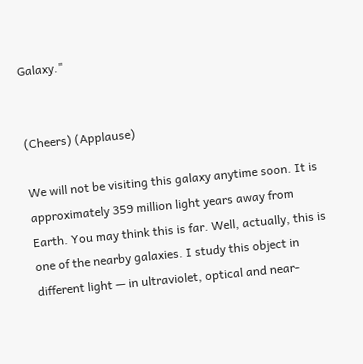Galaxy."


(Cheers) (Applause)

We will not be visiting this galaxy anytime soon. It is approximately 359 million light years away from Earth. You may think this is far. Well, actually, this is one of the nearby galaxies. I study this object in different light — in ultraviolet, optical and near-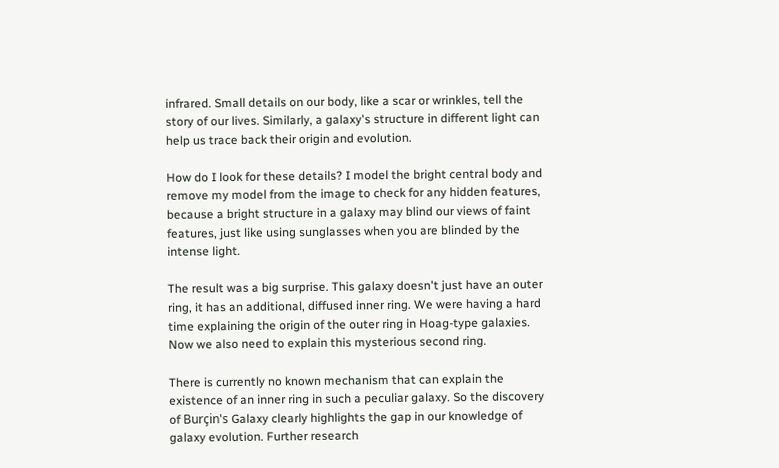infrared. Small details on our body, like a scar or wrinkles, tell the story of our lives. Similarly, a galaxy's structure in different light can help us trace back their origin and evolution.

How do I look for these details? I model the bright central body and remove my model from the image to check for any hidden features, because a bright structure in a galaxy may blind our views of faint features, just like using sunglasses when you are blinded by the intense light.

The result was a big surprise. This galaxy doesn't just have an outer ring, it has an additional, diffused inner ring. We were having a hard time explaining the origin of the outer ring in Hoag-type galaxies. Now we also need to explain this mysterious second ring.

There is currently no known mechanism that can explain the existence of an inner ring in such a peculiar galaxy. So the discovery of Burçin's Galaxy clearly highlights the gap in our knowledge of galaxy evolution. Further research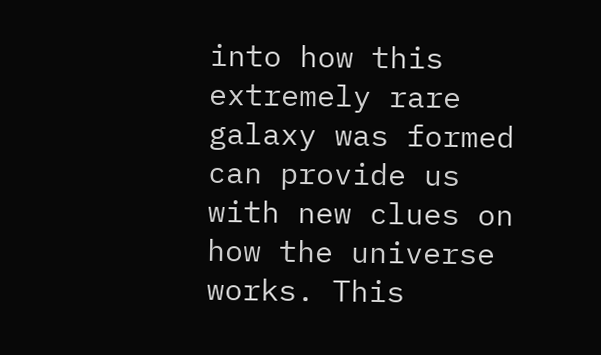into how this extremely rare galaxy was formed can provide us with new clues on how the universe works. This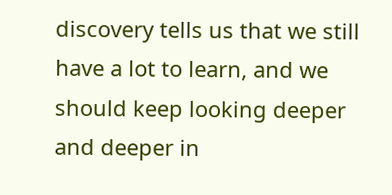discovery tells us that we still have a lot to learn, and we should keep looking deeper and deeper in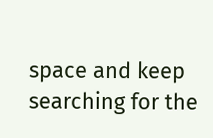space and keep searching for the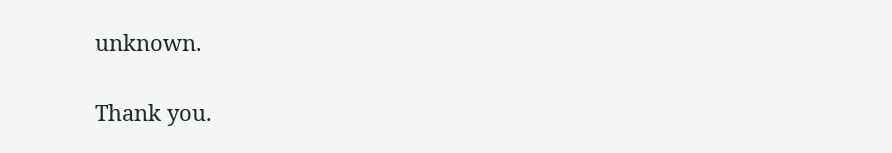unknown.

Thank you.